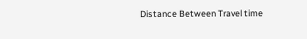Distance Between Travel time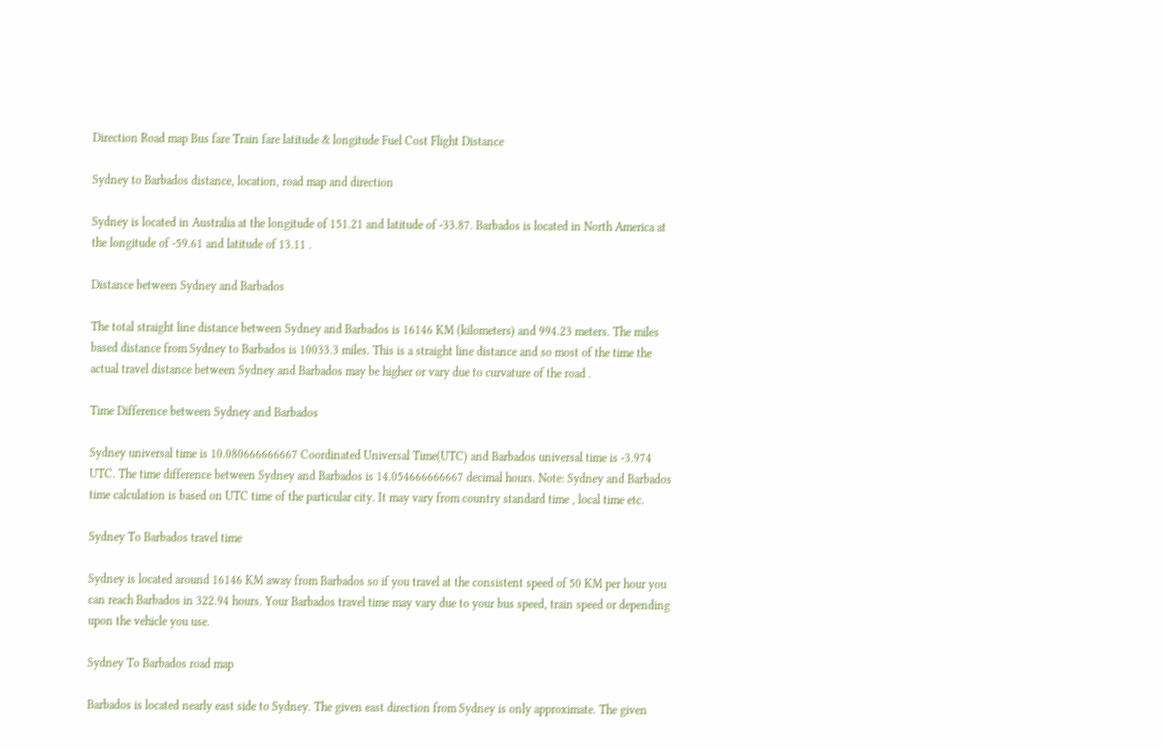Direction Road map Bus fare Train fare latitude & longitude Fuel Cost Flight Distance

Sydney to Barbados distance, location, road map and direction

Sydney is located in Australia at the longitude of 151.21 and latitude of -33.87. Barbados is located in North America at the longitude of -59.61 and latitude of 13.11 .

Distance between Sydney and Barbados

The total straight line distance between Sydney and Barbados is 16146 KM (kilometers) and 994.23 meters. The miles based distance from Sydney to Barbados is 10033.3 miles. This is a straight line distance and so most of the time the actual travel distance between Sydney and Barbados may be higher or vary due to curvature of the road .

Time Difference between Sydney and Barbados

Sydney universal time is 10.080666666667 Coordinated Universal Time(UTC) and Barbados universal time is -3.974 UTC. The time difference between Sydney and Barbados is 14.054666666667 decimal hours. Note: Sydney and Barbados time calculation is based on UTC time of the particular city. It may vary from country standard time , local time etc.

Sydney To Barbados travel time

Sydney is located around 16146 KM away from Barbados so if you travel at the consistent speed of 50 KM per hour you can reach Barbados in 322.94 hours. Your Barbados travel time may vary due to your bus speed, train speed or depending upon the vehicle you use.

Sydney To Barbados road map

Barbados is located nearly east side to Sydney. The given east direction from Sydney is only approximate. The given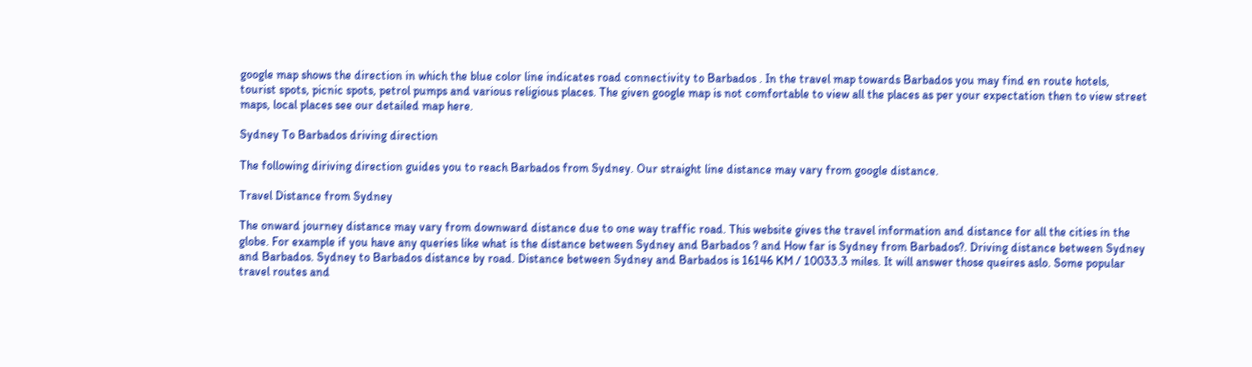google map shows the direction in which the blue color line indicates road connectivity to Barbados . In the travel map towards Barbados you may find en route hotels, tourist spots, picnic spots, petrol pumps and various religious places. The given google map is not comfortable to view all the places as per your expectation then to view street maps, local places see our detailed map here.

Sydney To Barbados driving direction

The following diriving direction guides you to reach Barbados from Sydney. Our straight line distance may vary from google distance.

Travel Distance from Sydney

The onward journey distance may vary from downward distance due to one way traffic road. This website gives the travel information and distance for all the cities in the globe. For example if you have any queries like what is the distance between Sydney and Barbados ? and How far is Sydney from Barbados?. Driving distance between Sydney and Barbados. Sydney to Barbados distance by road. Distance between Sydney and Barbados is 16146 KM / 10033.3 miles. It will answer those queires aslo. Some popular travel routes and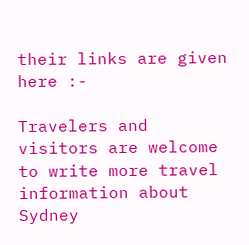their links are given here :-

Travelers and visitors are welcome to write more travel information about Sydney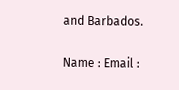and Barbados.

Name : Email :